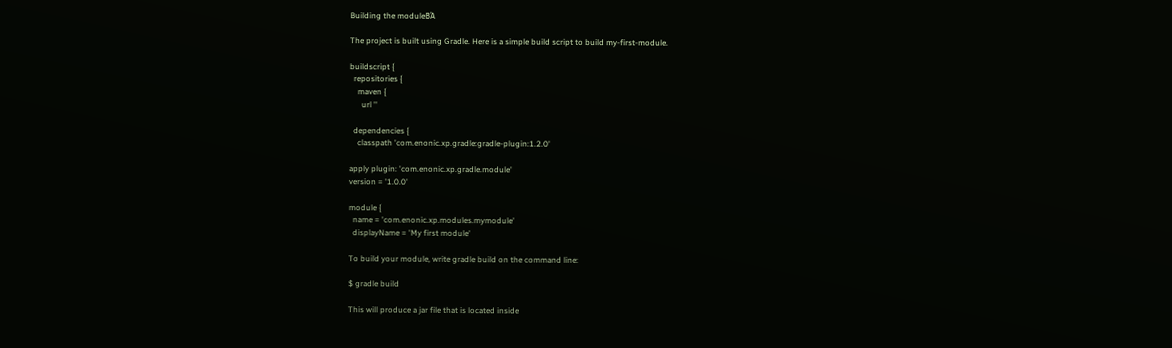Building the moduleΒΆ

The project is built using Gradle. Here is a simple build script to build my-first-module.

buildscript {
  repositories {
    maven {
      url ''

  dependencies {
    classpath 'com.enonic.xp.gradle:gradle-plugin:1.2.0'

apply plugin: 'com.enonic.xp.gradle.module'
version = '1.0.0'

module {
  name = 'com.enonic.xp.modules.mymodule'
  displayName = 'My first module'

To build your module, write gradle build on the command line:

$ gradle build

This will produce a jar file that is located inside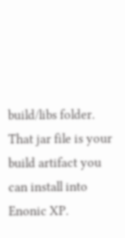build/libs folder. That jar file is your build artifact you can install into Enonic XP.